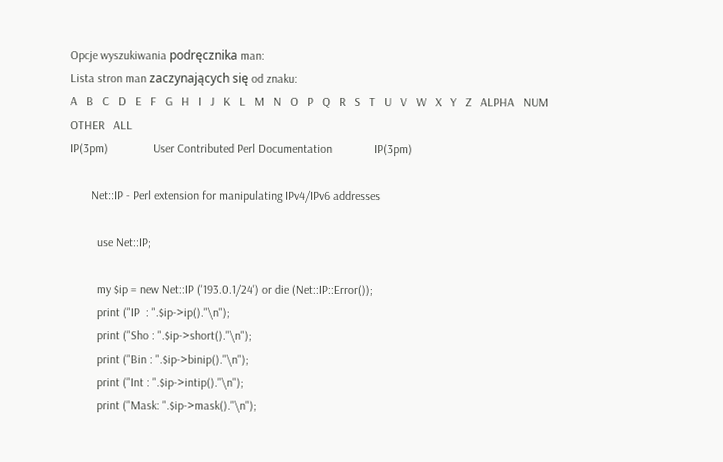Opcje wyszukiwania podręcznika man:
Lista stron man zaczynających się od znaku:
A   B   C   D   E   F   G   H   I   J   K   L   M   N   O   P   Q   R   S   T   U   V   W   X   Y   Z   ALPHA   NUM   OTHER   ALL
IP(3pm)               User Contributed Perl Documentation              IP(3pm)

       Net::IP - Perl extension for manipulating IPv4/IPv6 addresses

         use Net::IP;

         my $ip = new Net::IP ('193.0.1/24') or die (Net::IP::Error());
         print ("IP  : ".$ip->ip()."\n");
         print ("Sho : ".$ip->short()."\n");
         print ("Bin : ".$ip->binip()."\n");
         print ("Int : ".$ip->intip()."\n");
         print ("Mask: ".$ip->mask()."\n");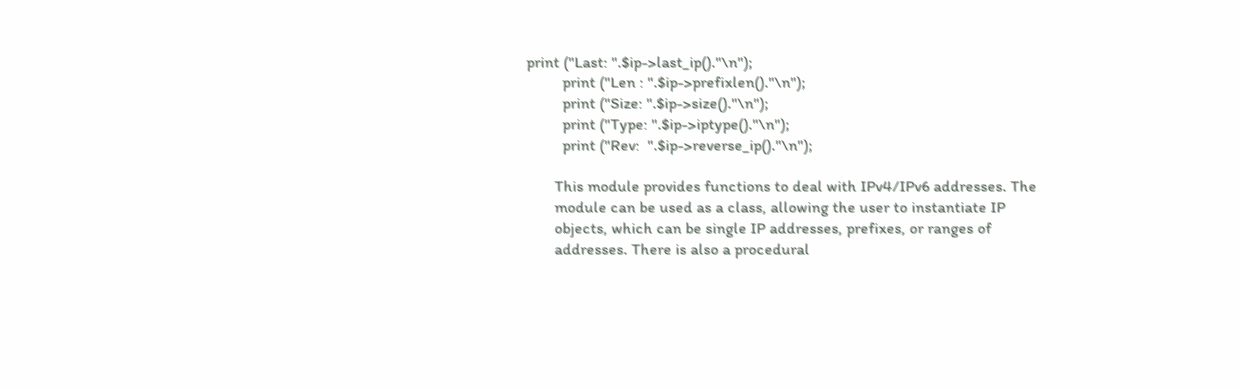print ("Last: ".$ip->last_ip()."\n");
         print ("Len : ".$ip->prefixlen()."\n");
         print ("Size: ".$ip->size()."\n");
         print ("Type: ".$ip->iptype()."\n");
         print ("Rev:  ".$ip->reverse_ip()."\n");

       This module provides functions to deal with IPv4/IPv6 addresses. The
       module can be used as a class, allowing the user to instantiate IP
       objects, which can be single IP addresses, prefixes, or ranges of
       addresses. There is also a procedural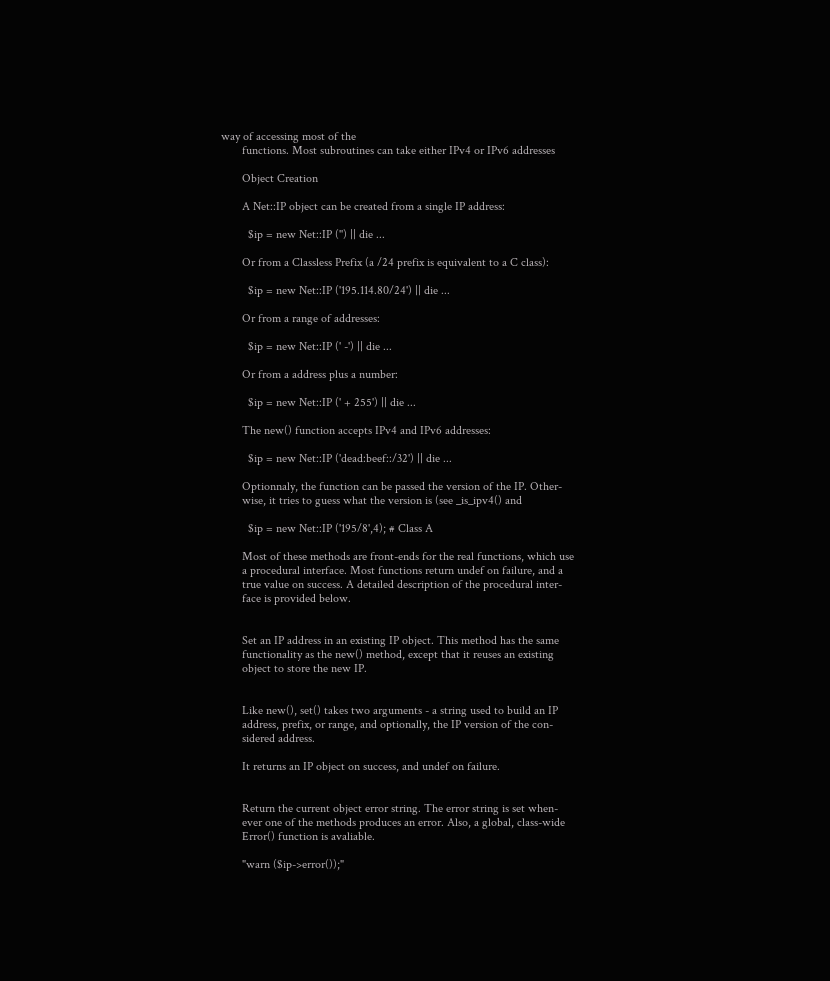way of accessing most of the
       functions. Most subroutines can take either IPv4 or IPv6 addresses

       Object Creation

       A Net::IP object can be created from a single IP address:

         $ip = new Net::IP ('') || die ...

       Or from a Classless Prefix (a /24 prefix is equivalent to a C class):

         $ip = new Net::IP ('195.114.80/24') || die ...

       Or from a range of addresses:

         $ip = new Net::IP (' -') || die ...

       Or from a address plus a number:

         $ip = new Net::IP (' + 255') || die ...

       The new() function accepts IPv4 and IPv6 addresses:

         $ip = new Net::IP ('dead:beef::/32') || die ...

       Optionnaly, the function can be passed the version of the IP. Other-
       wise, it tries to guess what the version is (see _is_ipv4() and

         $ip = new Net::IP ('195/8',4); # Class A

       Most of these methods are front-ends for the real functions, which use
       a procedural interface. Most functions return undef on failure, and a
       true value on success. A detailed description of the procedural inter-
       face is provided below.


       Set an IP address in an existing IP object. This method has the same
       functionality as the new() method, except that it reuses an existing
       object to store the new IP.


       Like new(), set() takes two arguments - a string used to build an IP
       address, prefix, or range, and optionally, the IP version of the con-
       sidered address.

       It returns an IP object on success, and undef on failure.


       Return the current object error string. The error string is set when-
       ever one of the methods produces an error. Also, a global, class-wide
       Error() function is avaliable.

       "warn ($ip->error());"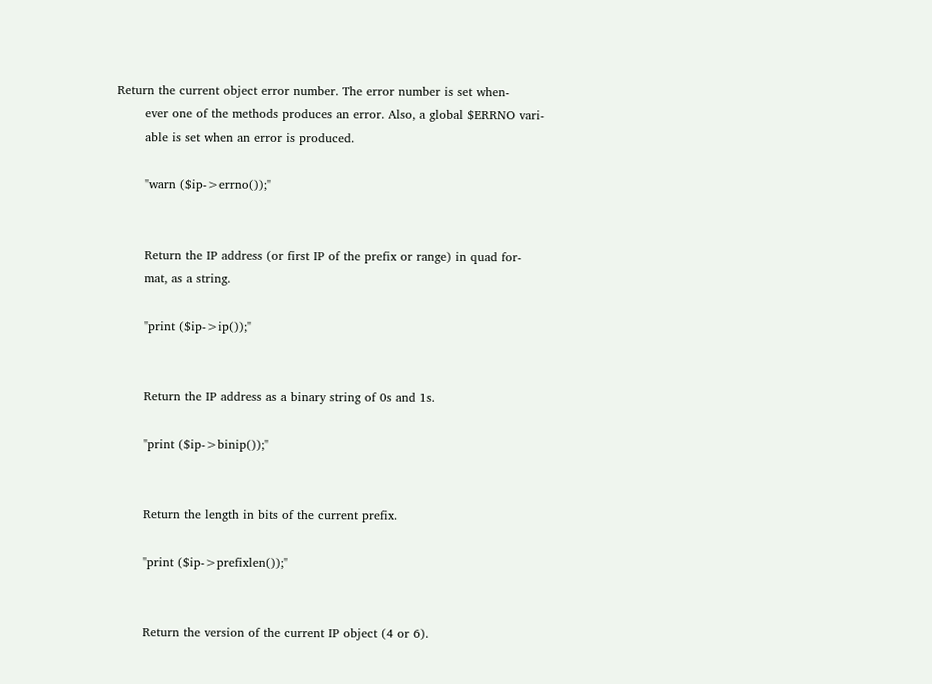Return the current object error number. The error number is set when-
       ever one of the methods produces an error. Also, a global $ERRNO vari-
       able is set when an error is produced.

       "warn ($ip->errno());"


       Return the IP address (or first IP of the prefix or range) in quad for-
       mat, as a string.

       "print ($ip->ip());"


       Return the IP address as a binary string of 0s and 1s.

       "print ($ip->binip());"


       Return the length in bits of the current prefix.

       "print ($ip->prefixlen());"


       Return the version of the current IP object (4 or 6).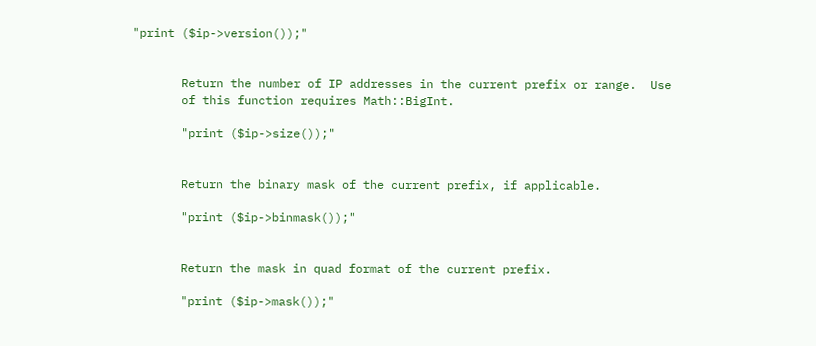"print ($ip->version());"


       Return the number of IP addresses in the current prefix or range.  Use
       of this function requires Math::BigInt.

       "print ($ip->size());"


       Return the binary mask of the current prefix, if applicable.

       "print ($ip->binmask());"


       Return the mask in quad format of the current prefix.

       "print ($ip->mask());"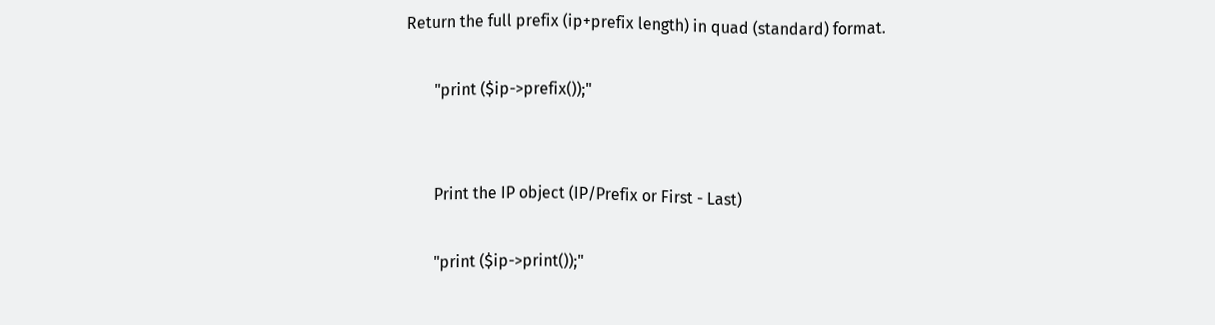Return the full prefix (ip+prefix length) in quad (standard) format.

       "print ($ip->prefix());"


       Print the IP object (IP/Prefix or First - Last)

       "print ($ip->print());"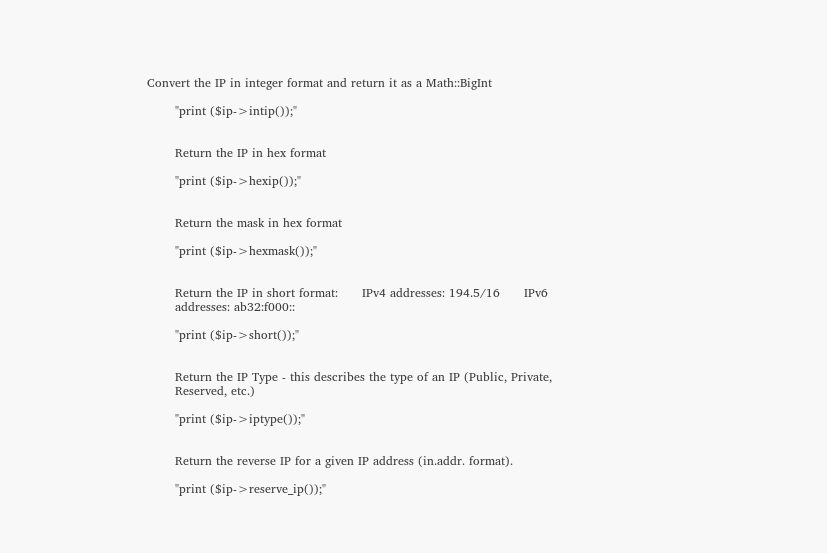Convert the IP in integer format and return it as a Math::BigInt

       "print ($ip->intip());"


       Return the IP in hex format

       "print ($ip->hexip());"


       Return the mask in hex format

       "print ($ip->hexmask());"


       Return the IP in short format:      IPv4 addresses: 194.5/16      IPv6
       addresses: ab32:f000::

       "print ($ip->short());"


       Return the IP Type - this describes the type of an IP (Public, Private,
       Reserved, etc.)

       "print ($ip->iptype());"


       Return the reverse IP for a given IP address (in.addr. format).

       "print ($ip->reserve_ip());"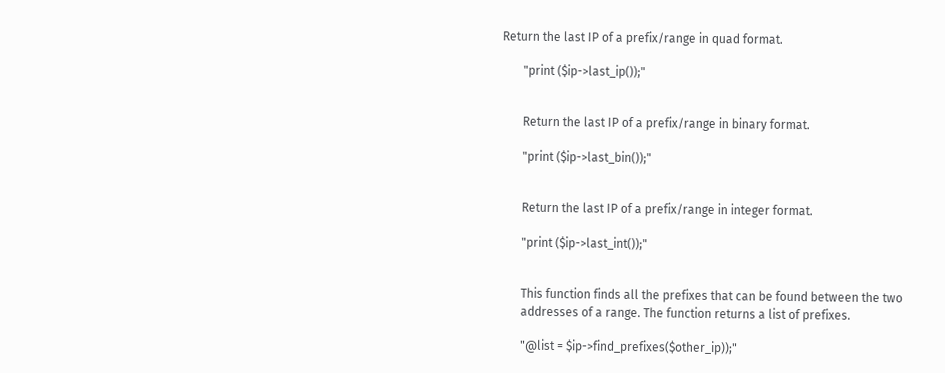Return the last IP of a prefix/range in quad format.

       "print ($ip->last_ip());"


       Return the last IP of a prefix/range in binary format.

       "print ($ip->last_bin());"


       Return the last IP of a prefix/range in integer format.

       "print ($ip->last_int());"


       This function finds all the prefixes that can be found between the two
       addresses of a range. The function returns a list of prefixes.

       "@list = $ip->find_prefixes($other_ip));"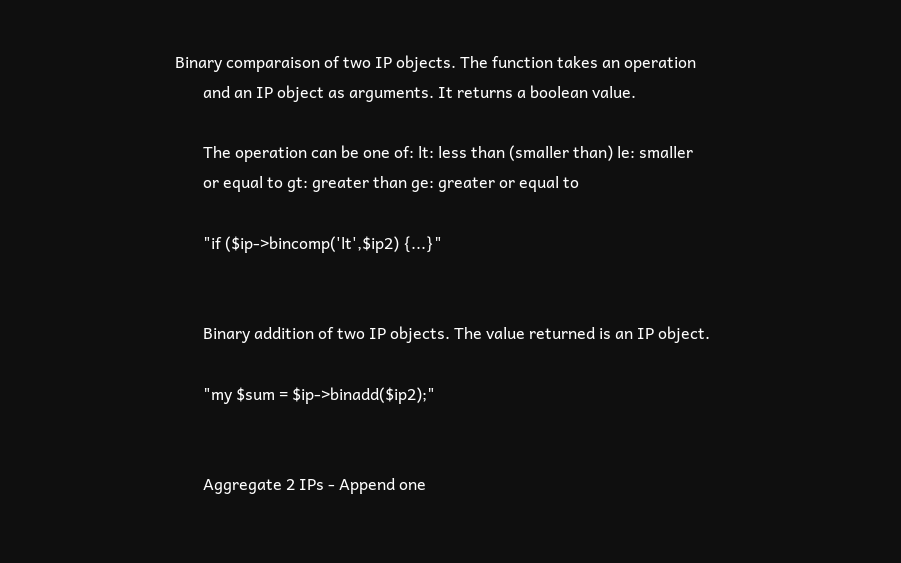Binary comparaison of two IP objects. The function takes an operation
       and an IP object as arguments. It returns a boolean value.

       The operation can be one of: lt: less than (smaller than) le: smaller
       or equal to gt: greater than ge: greater or equal to

       "if ($ip->bincomp('lt',$ip2) {...}"


       Binary addition of two IP objects. The value returned is an IP object.

       "my $sum = $ip->binadd($ip2);"


       Aggregate 2 IPs - Append one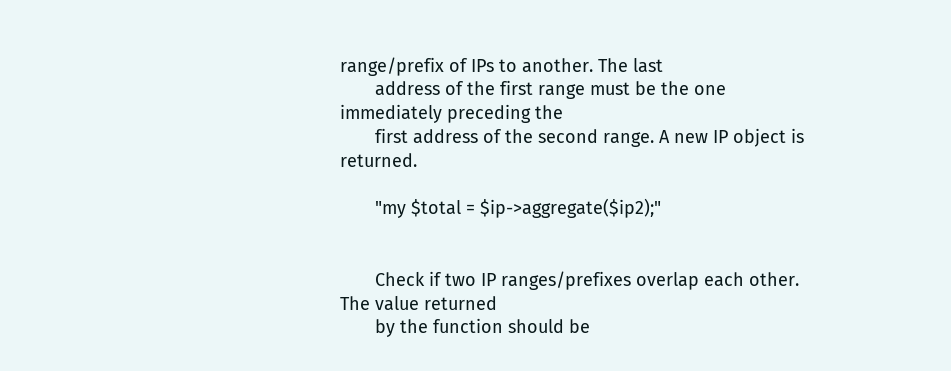range/prefix of IPs to another. The last
       address of the first range must be the one immediately preceding the
       first address of the second range. A new IP object is returned.

       "my $total = $ip->aggregate($ip2);"


       Check if two IP ranges/prefixes overlap each other. The value returned
       by the function should be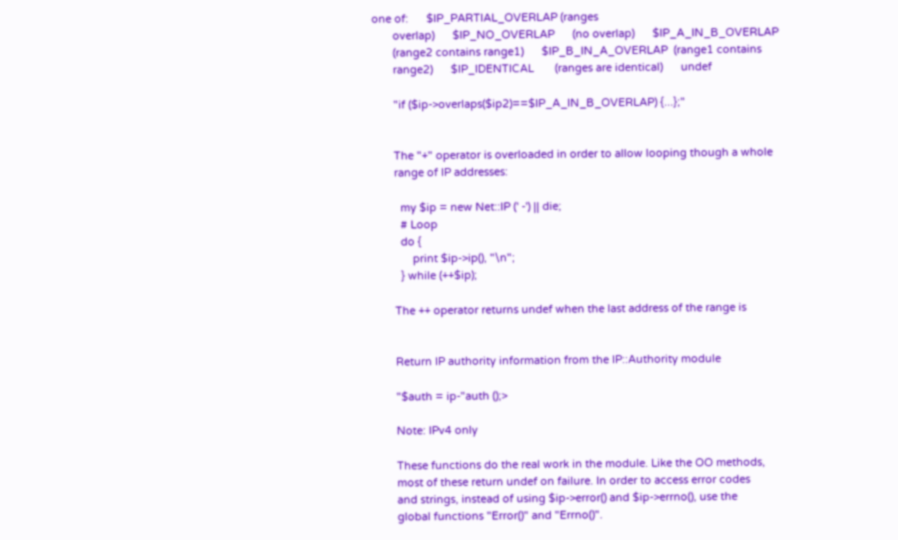one of:      $IP_PARTIAL_OVERLAP (ranges
       overlap)      $IP_NO_OVERLAP      (no overlap)      $IP_A_IN_B_OVERLAP
       (range2 contains range1)      $IP_B_IN_A_OVERLAP  (range1 contains
       range2)      $IP_IDENTICAL       (ranges are identical)      undef

       "if ($ip->overlaps($ip2)==$IP_A_IN_B_OVERLAP) {...};"


       The "+" operator is overloaded in order to allow looping though a whole
       range of IP addresses:

         my $ip = new Net::IP (' -') || die;
         # Loop
         do {
             print $ip->ip(), "\n";
         } while (++$ip);

       The ++ operator returns undef when the last address of the range is


       Return IP authority information from the IP::Authority module

       "$auth = ip-"auth ();>

       Note: IPv4 only

       These functions do the real work in the module. Like the OO methods,
       most of these return undef on failure. In order to access error codes
       and strings, instead of using $ip->error() and $ip->errno(), use the
       global functions "Error()" and "Errno()".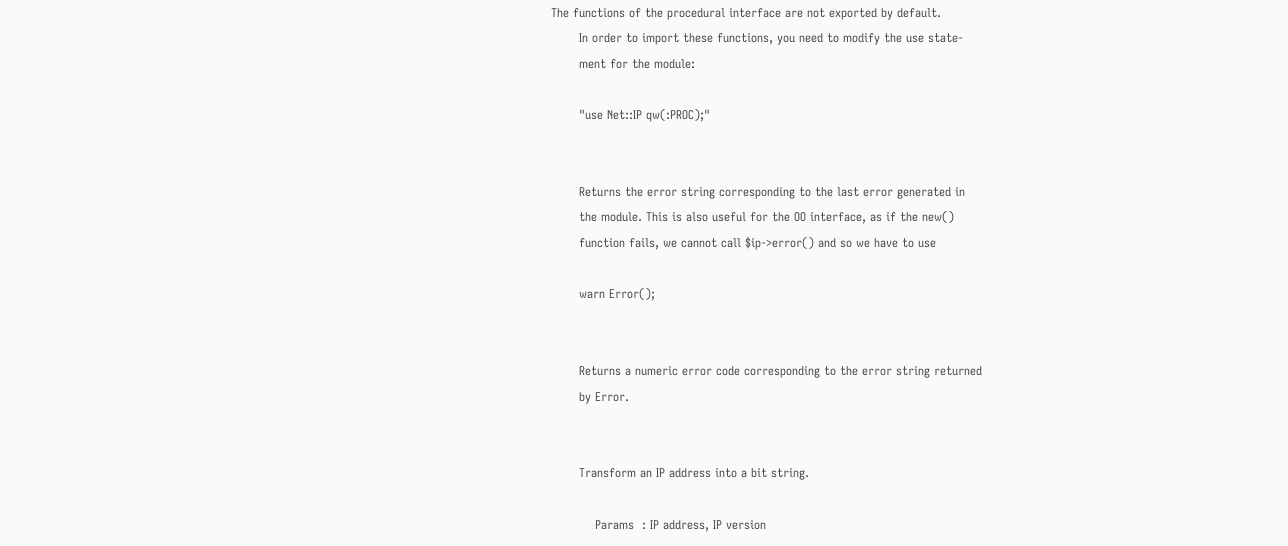The functions of the procedural interface are not exported by default.
       In order to import these functions, you need to modify the use state-
       ment for the module:

       "use Net::IP qw(:PROC);"


       Returns the error string corresponding to the last error generated in
       the module. This is also useful for the OO interface, as if the new()
       function fails, we cannot call $ip->error() and so we have to use

       warn Error();


       Returns a numeric error code corresponding to the error string returned
       by Error.


       Transform an IP address into a bit string.

           Params  : IP address, IP version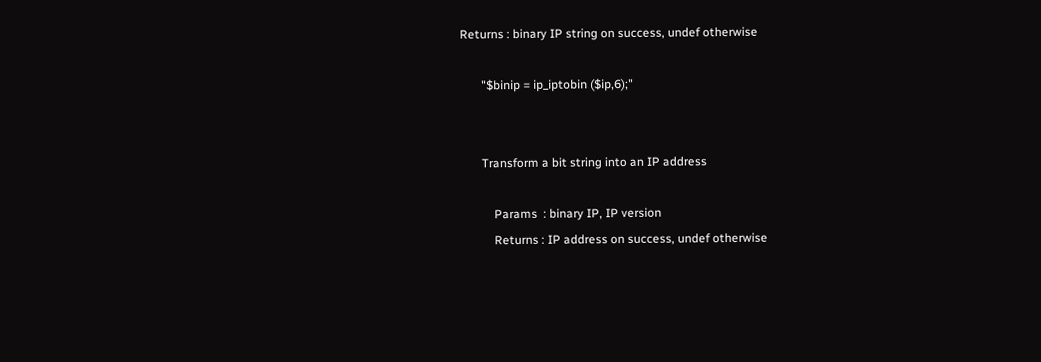Returns : binary IP string on success, undef otherwise

       "$binip = ip_iptobin ($ip,6);"


       Transform a bit string into an IP address

           Params  : binary IP, IP version
           Returns : IP address on success, undef otherwise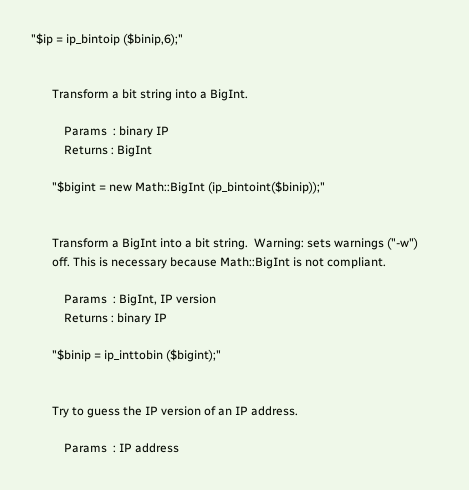"$ip = ip_bintoip ($binip,6);"


       Transform a bit string into a BigInt.

           Params  : binary IP
           Returns : BigInt

       "$bigint = new Math::BigInt (ip_bintoint($binip));"


       Transform a BigInt into a bit string.  Warning: sets warnings ("-w")
       off. This is necessary because Math::BigInt is not compliant.

           Params  : BigInt, IP version
           Returns : binary IP

       "$binip = ip_inttobin ($bigint);"


       Try to guess the IP version of an IP address.

           Params  : IP address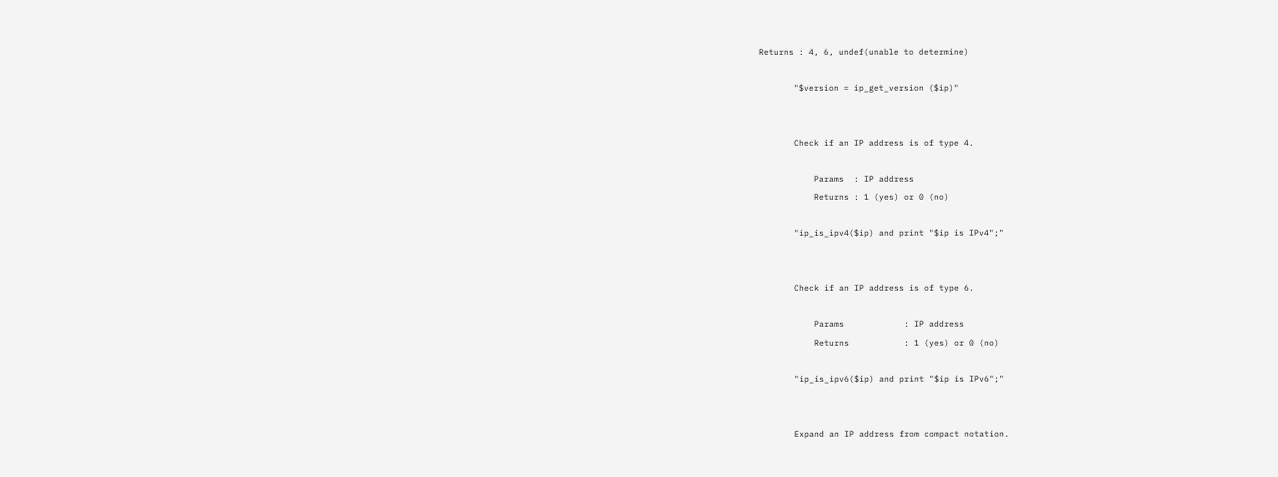Returns : 4, 6, undef(unable to determine)

       "$version = ip_get_version ($ip)"


       Check if an IP address is of type 4.

           Params  : IP address
           Returns : 1 (yes) or 0 (no)

       "ip_is_ipv4($ip) and print "$ip is IPv4";"


       Check if an IP address is of type 6.

           Params            : IP address
           Returns           : 1 (yes) or 0 (no)

       "ip_is_ipv6($ip) and print "$ip is IPv6";"


       Expand an IP address from compact notation.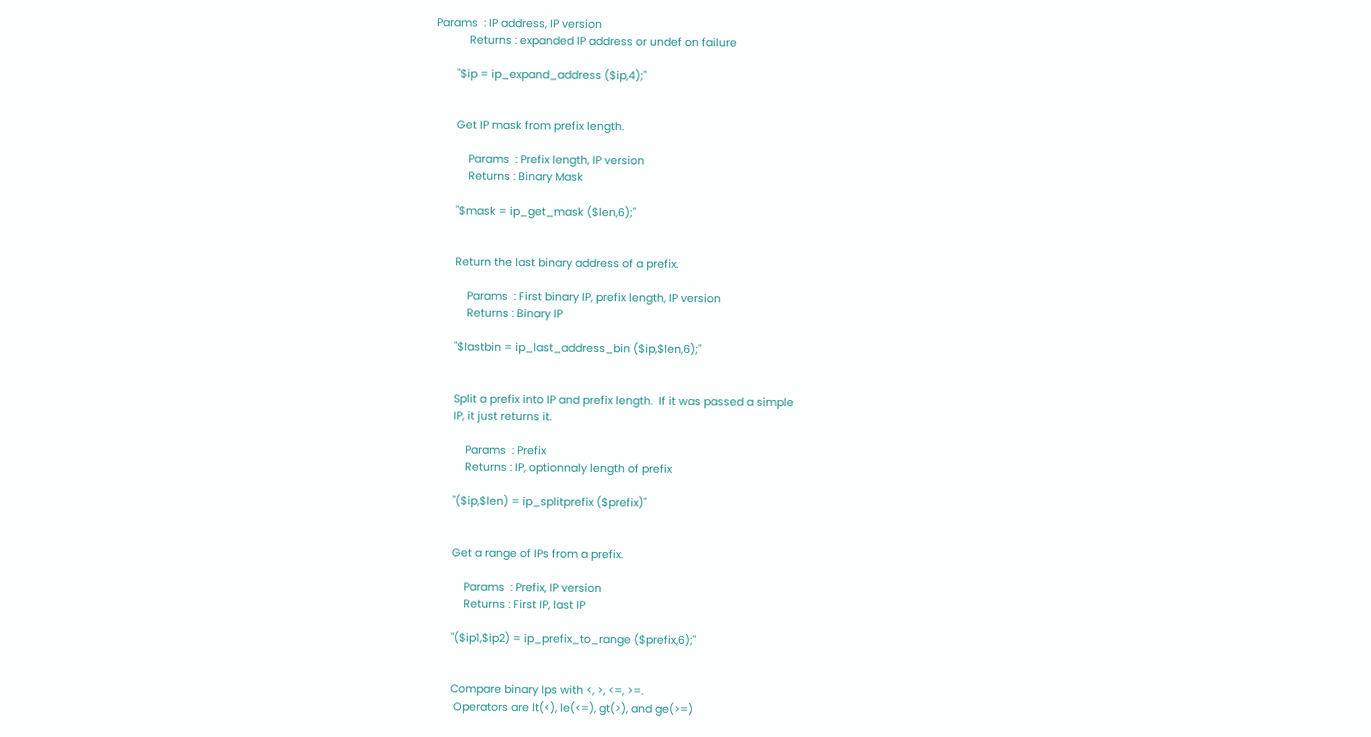Params  : IP address, IP version
           Returns : expanded IP address or undef on failure

       "$ip = ip_expand_address ($ip,4);"


       Get IP mask from prefix length.

           Params  : Prefix length, IP version
           Returns : Binary Mask

       "$mask = ip_get_mask ($len,6);"


       Return the last binary address of a prefix.

           Params  : First binary IP, prefix length, IP version
           Returns : Binary IP

       "$lastbin = ip_last_address_bin ($ip,$len,6);"


       Split a prefix into IP and prefix length.  If it was passed a simple
       IP, it just returns it.

           Params  : Prefix
           Returns : IP, optionnaly length of prefix

       "($ip,$len) = ip_splitprefix ($prefix)"


       Get a range of IPs from a prefix.

           Params  : Prefix, IP version
           Returns : First IP, last IP

       "($ip1,$ip2) = ip_prefix_to_range ($prefix,6);"


       Compare binary Ips with <, >, <=, >=.
        Operators are lt(<), le(<=), gt(>), and ge(>=)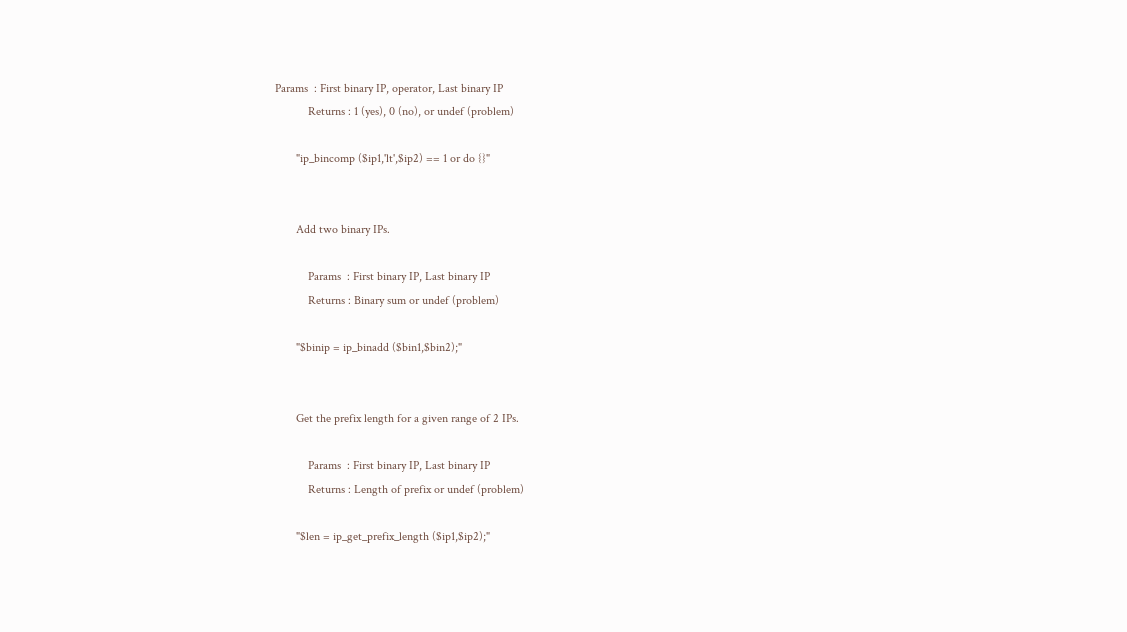Params  : First binary IP, operator, Last binary IP
           Returns : 1 (yes), 0 (no), or undef (problem)

       "ip_bincomp ($ip1,'lt',$ip2) == 1 or do {}"


       Add two binary IPs.

           Params  : First binary IP, Last binary IP
           Returns : Binary sum or undef (problem)

       "$binip = ip_binadd ($bin1,$bin2);"


       Get the prefix length for a given range of 2 IPs.

           Params  : First binary IP, Last binary IP
           Returns : Length of prefix or undef (problem)

       "$len = ip_get_prefix_length ($ip1,$ip2);"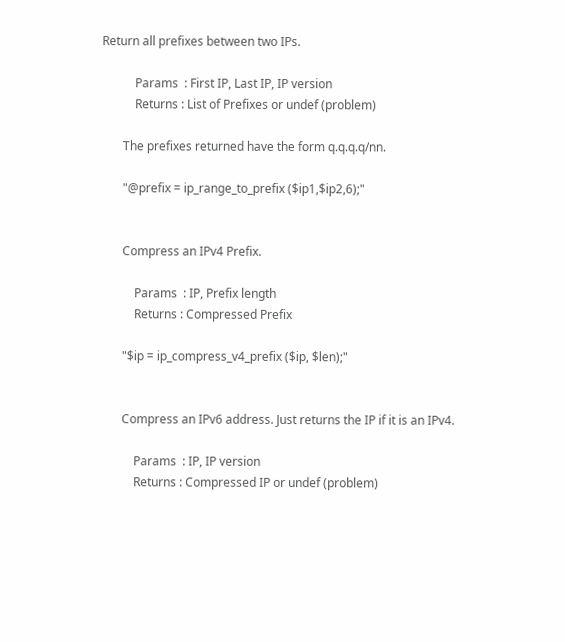Return all prefixes between two IPs.

           Params  : First IP, Last IP, IP version
           Returns : List of Prefixes or undef (problem)

       The prefixes returned have the form q.q.q.q/nn.

       "@prefix = ip_range_to_prefix ($ip1,$ip2,6);"


       Compress an IPv4 Prefix.

           Params  : IP, Prefix length
           Returns : Compressed Prefix

       "$ip = ip_compress_v4_prefix ($ip, $len);"


       Compress an IPv6 address. Just returns the IP if it is an IPv4.

           Params  : IP, IP version
           Returns : Compressed IP or undef (problem)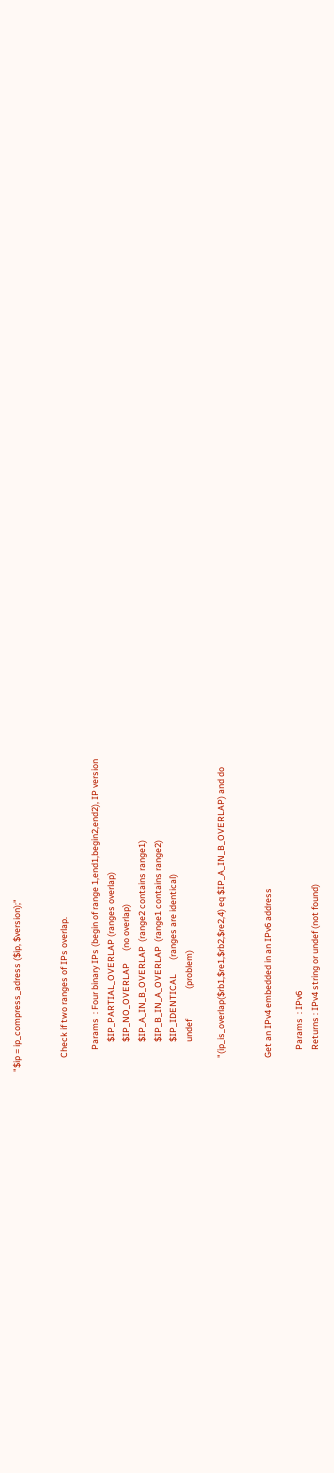"$ip = ip_compress_adress ($ip, $version);"


       Check if two ranges of IPs overlap.

           Params  : Four binary IPs (begin of range 1,end1,begin2,end2), IP version
               $IP_PARTIAL_OVERLAP (ranges overlap)
               $IP_NO_OVERLAP      (no overlap)
               $IP_A_IN_B_OVERLAP  (range2 contains range1)
               $IP_B_IN_A_OVERLAP  (range1 contains range2)
               $IP_IDENTICAL       (ranges are identical)
               undef               (problem)

       "(ip_is_overlap($rb1,$re1,$rb2,$re2,4) eq $IP_A_IN_B_OVERLAP) and do


       Get an IPv4 embedded in an IPv6 address

           Params  : IPv6
           Returns : IPv4 string or undef (not found)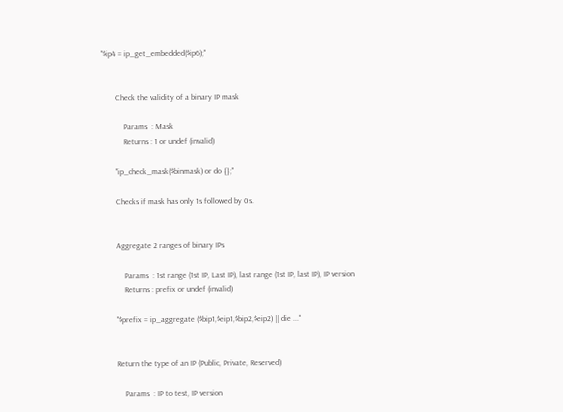"$ip4 = ip_get_embedded($ip6);"


       Check the validity of a binary IP mask

           Params  : Mask
           Returns : 1 or undef (invalid)

       "ip_check_mask($binmask) or do {};"

       Checks if mask has only 1s followed by 0s.


       Aggregate 2 ranges of binary IPs

           Params  : 1st range (1st IP, Last IP), last range (1st IP, last IP), IP version
           Returns : prefix or undef (invalid)

       "$prefix = ip_aggregate ($bip1,$eip1,$bip2,$eip2) || die ..."


       Return the type of an IP (Public, Private, Reserved)

           Params  : IP to test, IP version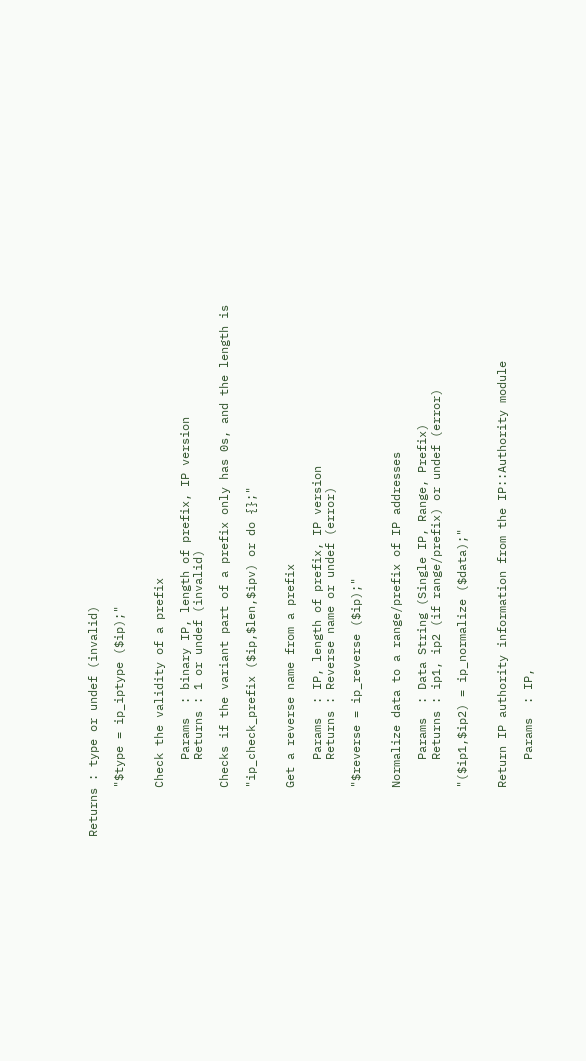Returns : type or undef (invalid)

       "$type = ip_iptype ($ip);"


       Check the validity of a prefix

           Params  : binary IP, length of prefix, IP version
           Returns : 1 or undef (invalid)

       Checks if the variant part of a prefix only has 0s, and the length is

       "ip_check_prefix ($ip,$len,$ipv) or do {};"


       Get a reverse name from a prefix

           Params  : IP, length of prefix, IP version
           Returns : Reverse name or undef (error)

       "$reverse = ip_reverse ($ip);"


       Normalize data to a range/prefix of IP addresses

           Params  : Data String (Single IP, Range, Prefix)
           Returns : ip1, ip2 (if range/prefix) or undef (error)

       "($ip1,$ip2) = ip_normalize ($data);"


       Return IP authority information from the IP::Authority module

           Params  : IP,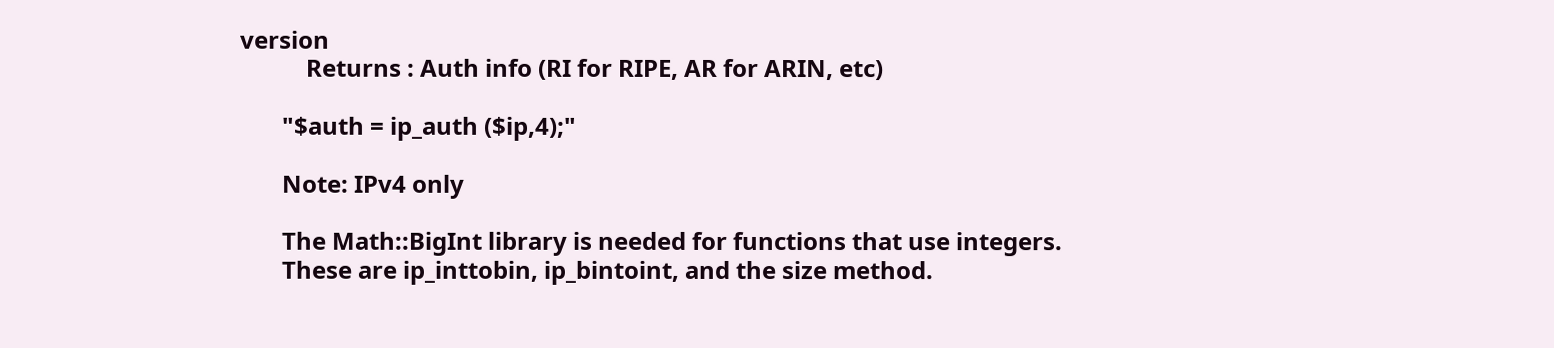version
           Returns : Auth info (RI for RIPE, AR for ARIN, etc)

       "$auth = ip_auth ($ip,4);"

       Note: IPv4 only

       The Math::BigInt library is needed for functions that use integers.
       These are ip_inttobin, ip_bintoint, and the size method.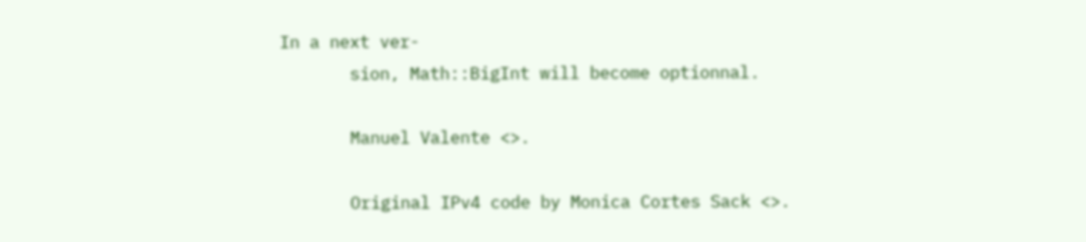In a next ver-
       sion, Math::BigInt will become optionnal.

       Manuel Valente <>.

       Original IPv4 code by Monica Cortes Sack <>.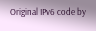Original IPv6 code by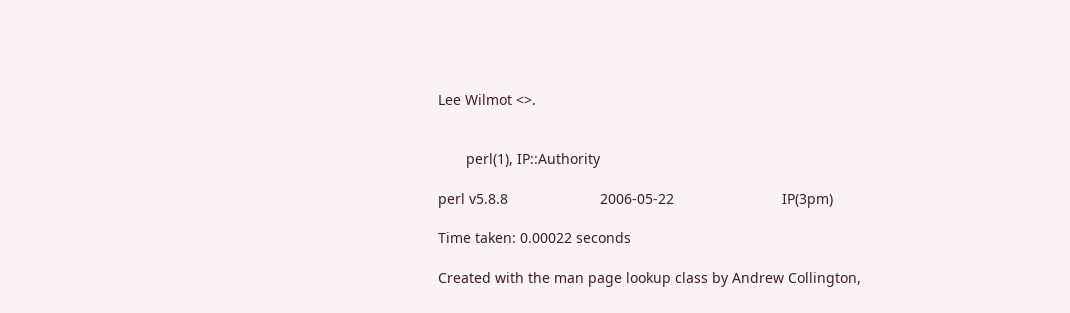Lee Wilmot <>.


       perl(1), IP::Authority

perl v5.8.8                       2006-05-22                           IP(3pm)

Time taken: 0.00022 seconds

Created with the man page lookup class by Andrew Collington,